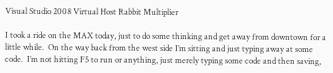Visual Studio 2008 Virtual Host Rabbit Multiplier

I took a ride on the MAX today, just to do some thinking and get away from downtown for a little while.  On the way back from the west side I’m sitting and just typing away at some code.  I’m not hitting F5 to run or anything, just merely typing some code and then saving,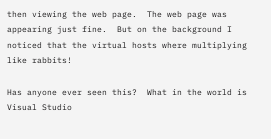then viewing the web page.  The web page was appearing just fine.  But on the background I noticed that the virtual hosts where multiplying like rabbits!

Has anyone ever seen this?  What in the world is Visual Studio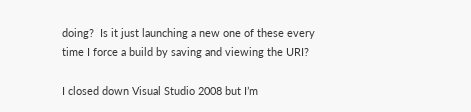doing?  Is it just launching a new one of these every time I force a build by saving and viewing the URI?

I closed down Visual Studio 2008 but I’m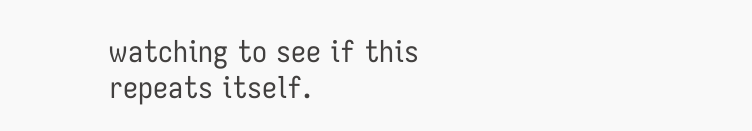watching to see if this repeats itself.